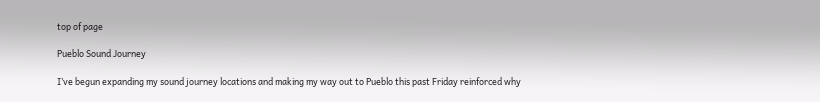top of page

Pueblo Sound Journey

I’ve begun expanding my sound journey locations and making my way out to Pueblo this past Friday reinforced why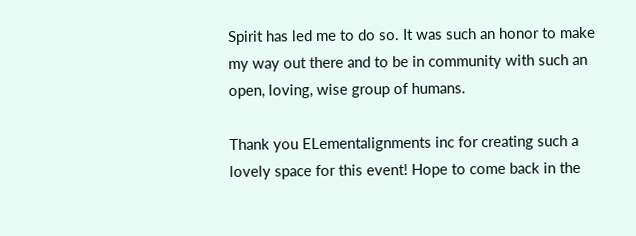Spirit has led me to do so. It was such an honor to make my way out there and to be in community with such an open, loving, wise group of humans.

Thank you ELementalignments inc for creating such a lovely space for this event! Hope to come back in the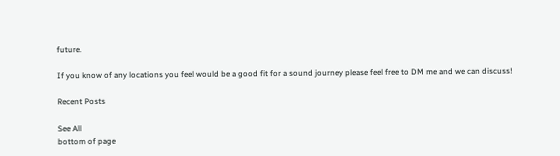future.

If you know of any locations you feel would be a good fit for a sound journey please feel free to DM me and we can discuss!

Recent Posts

See All
bottom of page